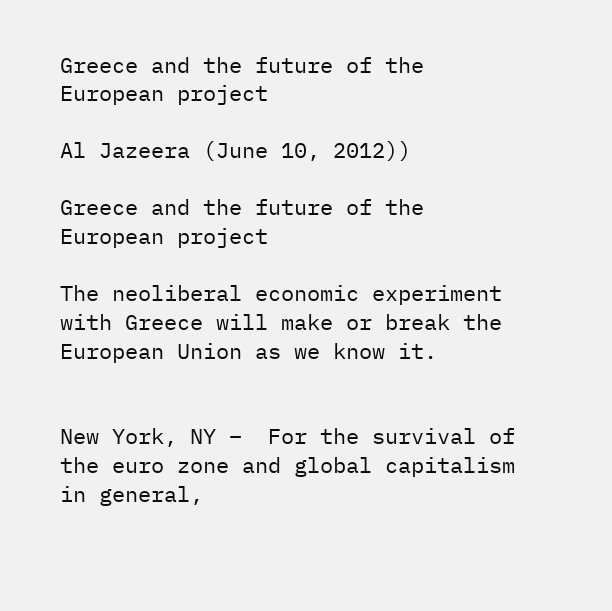Greece and the future of the European project

Al Jazeera (June 10, 2012))

Greece and the future of the European project

The neoliberal economic experiment with Greece will make or break the European Union as we know it.


New York, NY –  For the survival of the euro zone and global capitalism in general,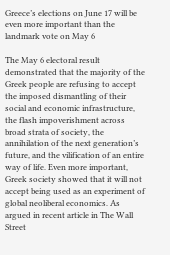Greece’s elections on June 17 will be even more important than the landmark vote on May 6

The May 6 electoral result demonstrated that the majority of the Greek people are refusing to accept the imposed dismantling of their social and economic infrastructure, the flash impoverishment across broad strata of society, the annihilation of the next generation’s future, and the vilification of an entire way of life. Even more important, Greek society showed that it will not accept being used as an experiment of global neoliberal economics. As argued in recent article in The Wall Street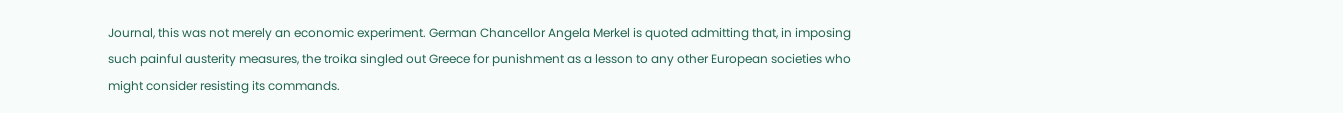Journal, this was not merely an economic experiment. German Chancellor Angela Merkel is quoted admitting that, in imposing such painful austerity measures, the troika singled out Greece for punishment as a lesson to any other European societies who might consider resisting its commands.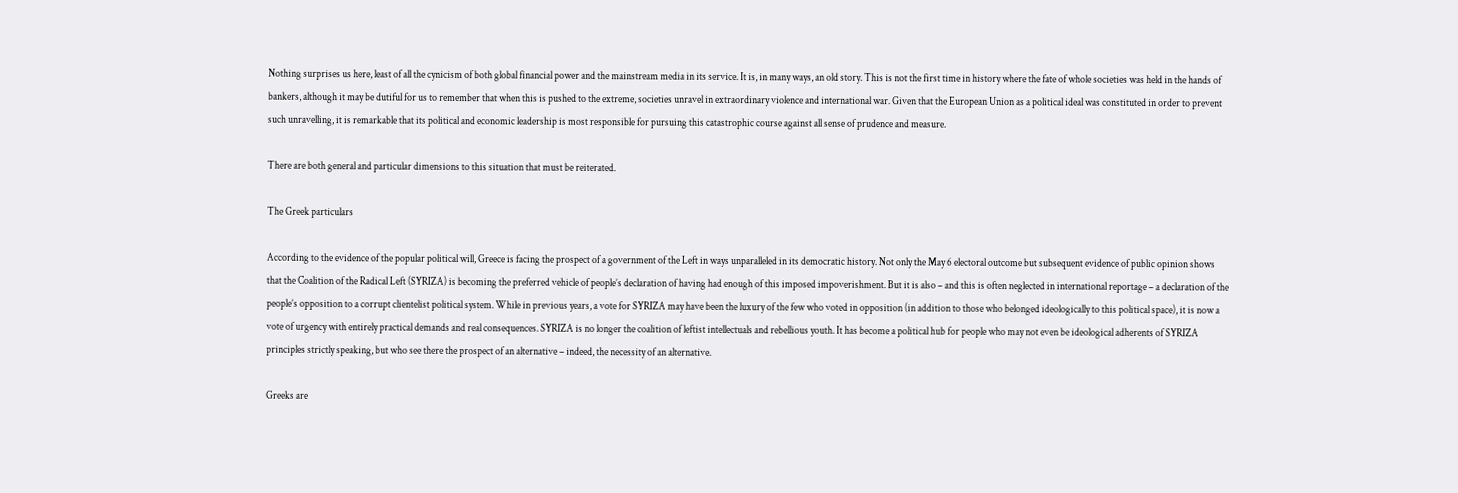Nothing surprises us here, least of all the cynicism of both global financial power and the mainstream media in its service. It is, in many ways, an old story. This is not the first time in history where the fate of whole societies was held in the hands of bankers, although it may be dutiful for us to remember that when this is pushed to the extreme, societies unravel in extraordinary violence and international war. Given that the European Union as a political ideal was constituted in order to prevent such unravelling, it is remarkable that its political and economic leadership is most responsible for pursuing this catastrophic course against all sense of prudence and measure.

There are both general and particular dimensions to this situation that must be reiterated.

The Greek particulars

According to the evidence of the popular political will, Greece is facing the prospect of a government of the Left in ways unparalleled in its democratic history. Not only the May 6 electoral outcome but subsequent evidence of public opinion shows that the Coalition of the Radical Left (SYRIZA) is becoming the preferred vehicle of people’s declaration of having had enough of this imposed impoverishment. But it is also – and this is often neglected in international reportage – a declaration of the people’s opposition to a corrupt clientelist political system. While in previous years, a vote for SYRIZA may have been the luxury of the few who voted in opposition (in addition to those who belonged ideologically to this political space), it is now a vote of urgency with entirely practical demands and real consequences. SYRIZA is no longer the coalition of leftist intellectuals and rebellious youth. It has become a political hub for people who may not even be ideological adherents of SYRIZA principles strictly speaking, but who see there the prospect of an alternative – indeed, the necessity of an alternative.

Greeks are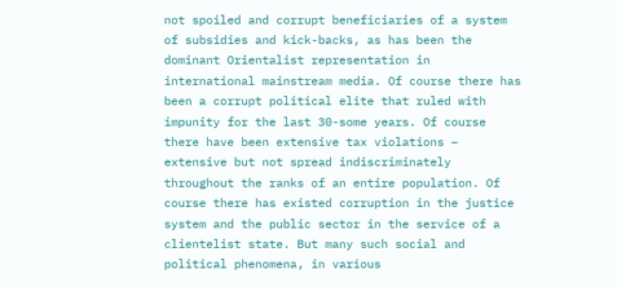not spoiled and corrupt beneficiaries of a system of subsidies and kick-backs, as has been the dominant Orientalist representation in international mainstream media. Of course there has been a corrupt political elite that ruled with impunity for the last 30-some years. Of course there have been extensive tax violations – extensive but not spread indiscriminately throughout the ranks of an entire population. Of course there has existed corruption in the justice system and the public sector in the service of a clientelist state. But many such social and political phenomena, in various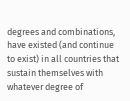degrees and combinations, have existed (and continue to exist) in all countries that sustain themselves with whatever degree of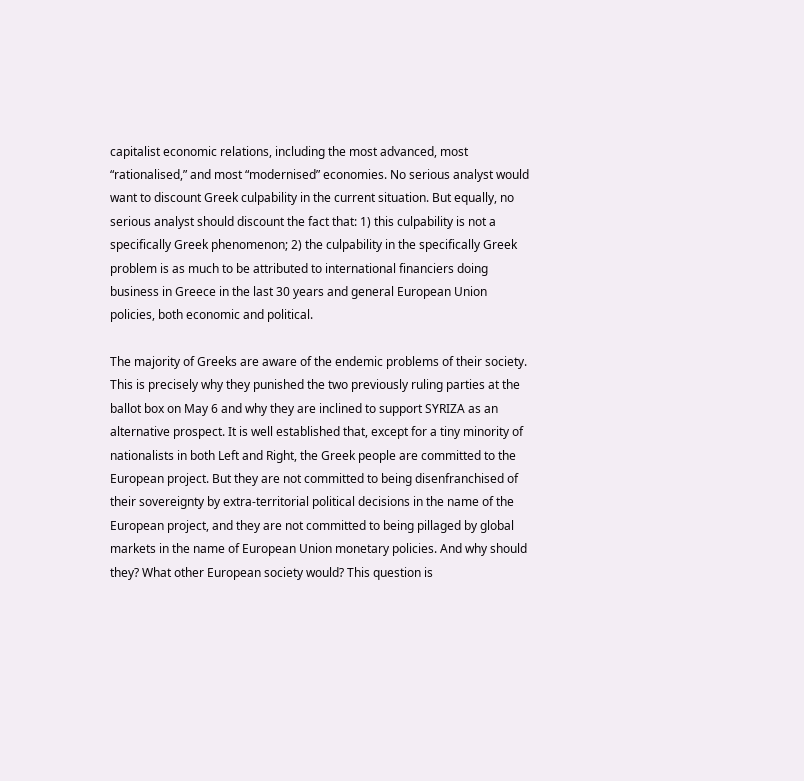capitalist economic relations, including the most advanced, most “rationalised,” and most “modernised” economies. No serious analyst would want to discount Greek culpability in the current situation. But equally, no serious analyst should discount the fact that: 1) this culpability is not a specifically Greek phenomenon; 2) the culpability in the specifically Greek problem is as much to be attributed to international financiers doing business in Greece in the last 30 years and general European Union policies, both economic and political.

The majority of Greeks are aware of the endemic problems of their society. This is precisely why they punished the two previously ruling parties at the ballot box on May 6 and why they are inclined to support SYRIZA as an alternative prospect. It is well established that, except for a tiny minority of nationalists in both Left and Right, the Greek people are committed to the European project. But they are not committed to being disenfranchised of their sovereignty by extra-territorial political decisions in the name of the European project, and they are not committed to being pillaged by global markets in the name of European Union monetary policies. And why should they? What other European society would? This question is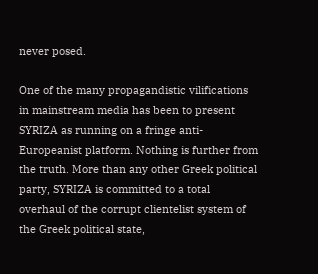never posed.

One of the many propagandistic vilifications in mainstream media has been to present SYRIZA as running on a fringe anti-Europeanist platform. Nothing is further from the truth. More than any other Greek political party, SYRIZA is committed to a total overhaul of the corrupt clientelist system of the Greek political state,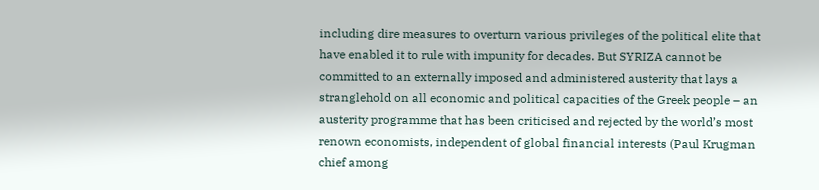including dire measures to overturn various privileges of the political elite that have enabled it to rule with impunity for decades. But SYRIZA cannot be committed to an externally imposed and administered austerity that lays a stranglehold on all economic and political capacities of the Greek people – an austerity programme that has been criticised and rejected by the world’s most renown economists, independent of global financial interests (Paul Krugman chief among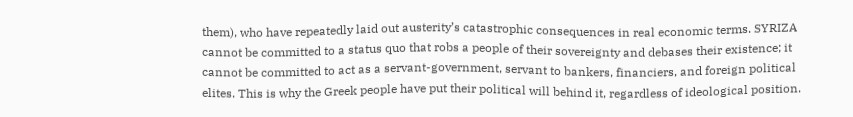them), who have repeatedly laid out austerity’s catastrophic consequences in real economic terms. SYRIZA cannot be committed to a status quo that robs a people of their sovereignty and debases their existence; it cannot be committed to act as a servant-government, servant to bankers, financiers, and foreign political elites. This is why the Greek people have put their political will behind it, regardless of ideological position.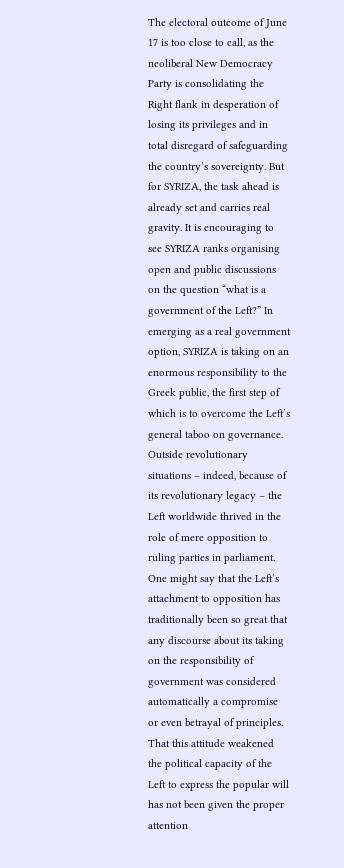The electoral outcome of June 17 is too close to call, as the neoliberal New Democracy Party is consolidating the Right flank in desperation of losing its privileges and in total disregard of safeguarding the country’s sovereignty. But for SYRIZA, the task ahead is already set and carries real gravity. It is encouraging to see SYRIZA ranks organising open and public discussions on the question “what is a government of the Left?” In emerging as a real government option, SYRIZA is taking on an enormous responsibility to the Greek public, the first step of which is to overcome the Left’s general taboo on governance. Outside revolutionary situations – indeed, because of its revolutionary legacy – the Left worldwide thrived in the role of mere opposition to ruling parties in parliament. One might say that the Left’s attachment to opposition has traditionally been so great that any discourse about its taking on the responsibility of government was considered  automatically a compromise or even betrayal of principles. That this attitude weakened the political capacity of the Left to express the popular will has not been given the proper attention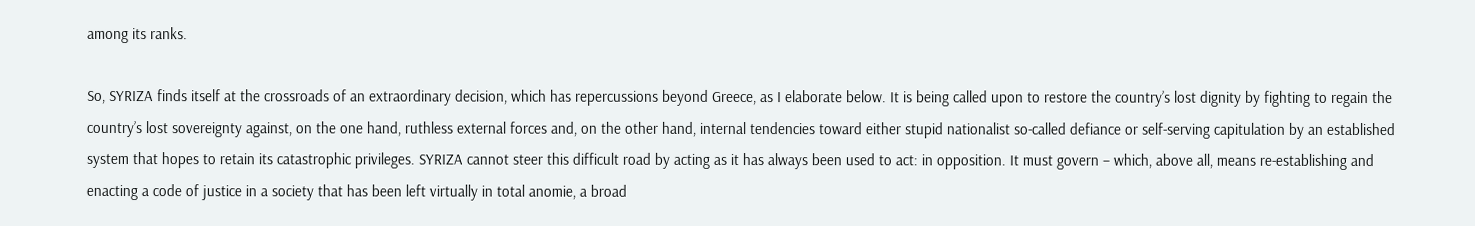among its ranks.

So, SYRIZA finds itself at the crossroads of an extraordinary decision, which has repercussions beyond Greece, as I elaborate below. It is being called upon to restore the country’s lost dignity by fighting to regain the country’s lost sovereignty against, on the one hand, ruthless external forces and, on the other hand, internal tendencies toward either stupid nationalist so-called defiance or self-serving capitulation by an established system that hopes to retain its catastrophic privileges. SYRIZA cannot steer this difficult road by acting as it has always been used to act: in opposition. It must govern – which, above all, means re-establishing and enacting a code of justice in a society that has been left virtually in total anomie, a broad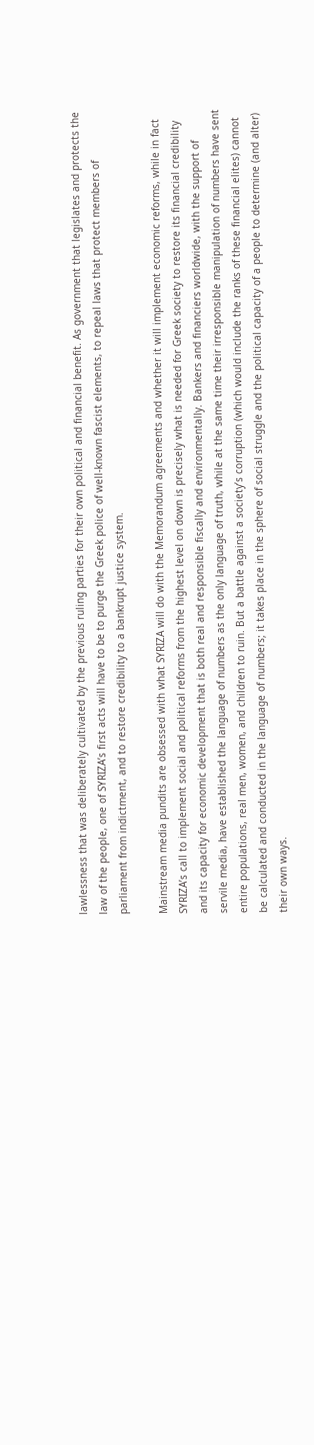lawlessness that was deliberately cultivated by the previous ruling parties for their own political and financial benefit. As government that legislates and protects the law of the people, one of SYRIZA’s first acts will have to be to purge the Greek police of well-known fascist elements, to repeal laws that protect members of parliament from indictment, and to restore credibility to a bankrupt justice system.

Mainstream media pundits are obsessed with what SYRIZA will do with the Memorandum agreements and whether it will implement economic reforms, while in fact SYRIZA’s call to implement social and political reforms from the highest level on down is precisely what is needed for Greek society to restore its financial credibility and its capacity for economic development that is both real and responsible fiscally and environmentally. Bankers and financiers worldwide, with the support of servile media, have established the language of numbers as the only language of truth, while at the same time their irresponsible manipulation of numbers have sent entire populations, real men, women, and children to ruin. But a battle against a society’s corruption (which would include the ranks of these financial elites) cannot be calculated and conducted in the language of numbers; it takes place in the sphere of social struggle and the political capacity of a people to determine (and alter) their own ways.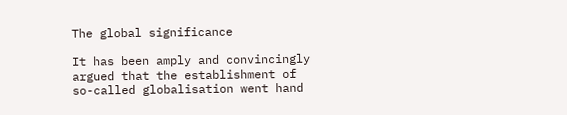The global significance

It has been amply and convincingly argued that the establishment of so-called globalisation went hand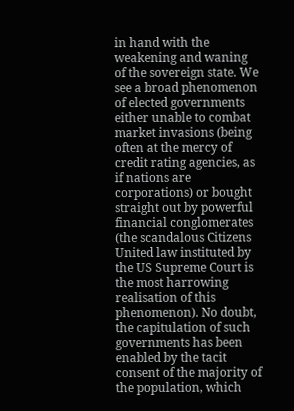in hand with the weakening and waning of the sovereign state. We see a broad phenomenon of elected governments either unable to combat market invasions (being often at the mercy of credit rating agencies, as if nations are corporations) or bought straight out by powerful financial conglomerates (the scandalous Citizens United law instituted by the US Supreme Court is the most harrowing realisation of this phenomenon). No doubt, the capitulation of such governments has been enabled by the tacit consent of the majority of the population, which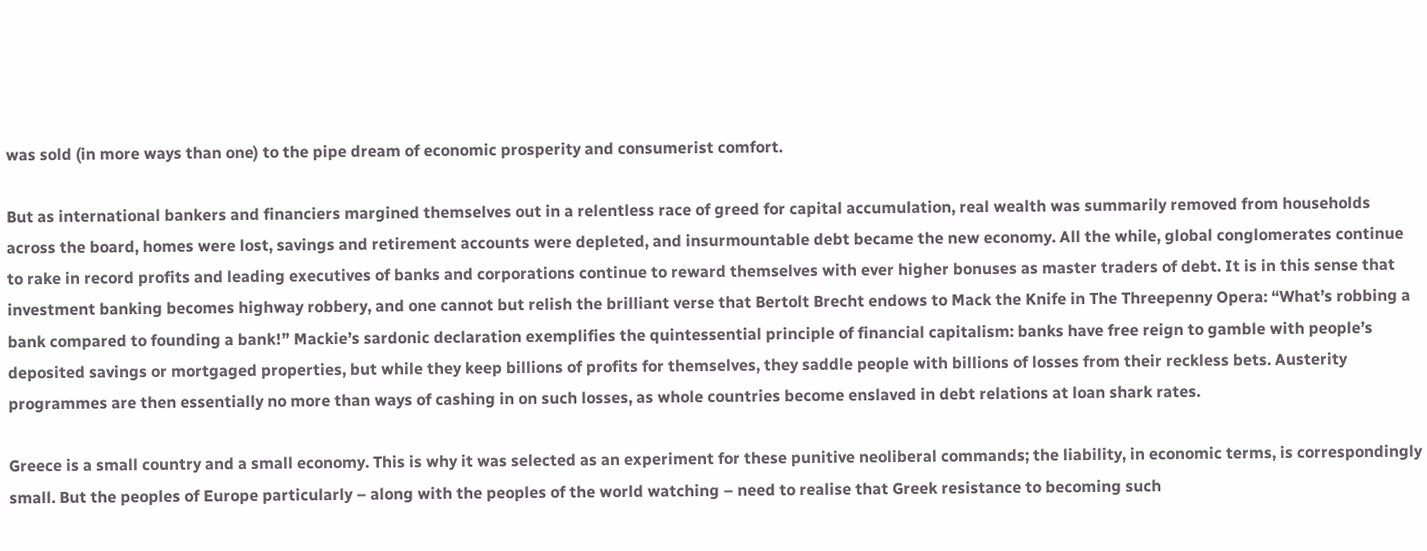was sold (in more ways than one) to the pipe dream of economic prosperity and consumerist comfort.

But as international bankers and financiers margined themselves out in a relentless race of greed for capital accumulation, real wealth was summarily removed from households across the board, homes were lost, savings and retirement accounts were depleted, and insurmountable debt became the new economy. All the while, global conglomerates continue to rake in record profits and leading executives of banks and corporations continue to reward themselves with ever higher bonuses as master traders of debt. It is in this sense that investment banking becomes highway robbery, and one cannot but relish the brilliant verse that Bertolt Brecht endows to Mack the Knife in The Threepenny Opera: “What’s robbing a bank compared to founding a bank!” Mackie’s sardonic declaration exemplifies the quintessential principle of financial capitalism: banks have free reign to gamble with people’s deposited savings or mortgaged properties, but while they keep billions of profits for themselves, they saddle people with billions of losses from their reckless bets. Austerity programmes are then essentially no more than ways of cashing in on such losses, as whole countries become enslaved in debt relations at loan shark rates.

Greece is a small country and a small economy. This is why it was selected as an experiment for these punitive neoliberal commands; the liability, in economic terms, is correspondingly small. But the peoples of Europe particularly – along with the peoples of the world watching – need to realise that Greek resistance to becoming such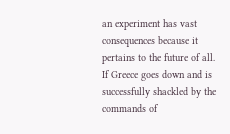an experiment has vast consequences because it pertains to the future of all. If Greece goes down and is successfully shackled by the commands of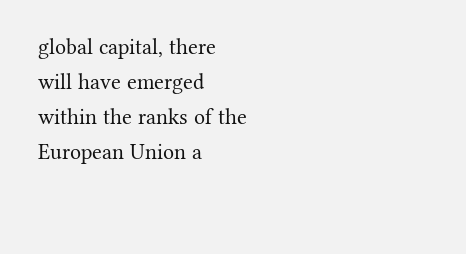global capital, there will have emerged within the ranks of the European Union a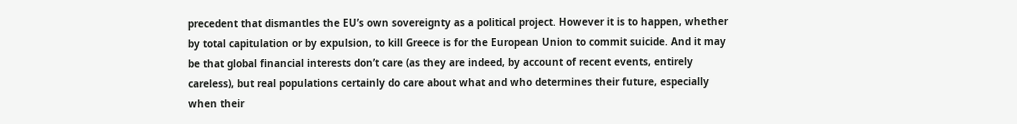precedent that dismantles the EU’s own sovereignty as a political project. However it is to happen, whether by total capitulation or by expulsion, to kill Greece is for the European Union to commit suicide. And it may be that global financial interests don’t care (as they are indeed, by account of recent events, entirely careless), but real populations certainly do care about what and who determines their future, especially when their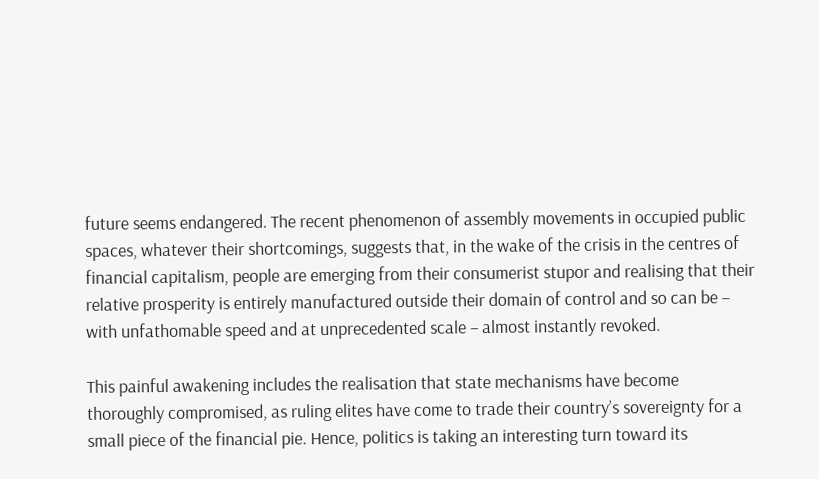future seems endangered. The recent phenomenon of assembly movements in occupied public spaces, whatever their shortcomings, suggests that, in the wake of the crisis in the centres of financial capitalism, people are emerging from their consumerist stupor and realising that their relative prosperity is entirely manufactured outside their domain of control and so can be – with unfathomable speed and at unprecedented scale – almost instantly revoked.

This painful awakening includes the realisation that state mechanisms have become thoroughly compromised, as ruling elites have come to trade their country’s sovereignty for a small piece of the financial pie. Hence, politics is taking an interesting turn toward its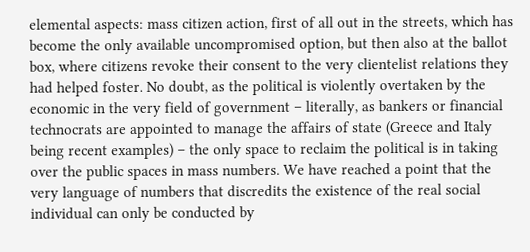elemental aspects: mass citizen action, first of all out in the streets, which has become the only available uncompromised option, but then also at the ballot box, where citizens revoke their consent to the very clientelist relations they had helped foster. No doubt, as the political is violently overtaken by the economic in the very field of government – literally, as bankers or financial technocrats are appointed to manage the affairs of state (Greece and Italy being recent examples) – the only space to reclaim the political is in taking over the public spaces in mass numbers. We have reached a point that the very language of numbers that discredits the existence of the real social individual can only be conducted by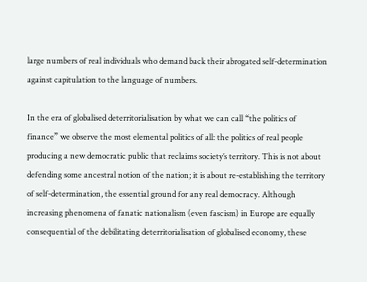large numbers of real individuals who demand back their abrogated self-determination against capitulation to the language of numbers.

In the era of globalised deterritorialisation by what we can call “the politics of finance” we observe the most elemental politics of all: the politics of real people producing a new democratic public that reclaims society’s territory. This is not about defending some ancestral notion of the nation; it is about re-establishing the territory of self-determination, the essential ground for any real democracy. Although increasing phenomena of fanatic nationalism (even fascism) in Europe are equally consequential of the debilitating deterritorialisation of globalised economy, these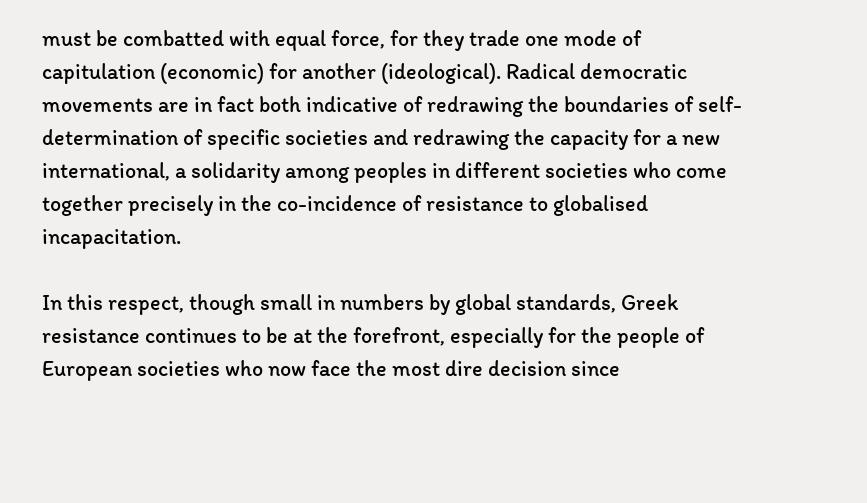must be combatted with equal force, for they trade one mode of capitulation (economic) for another (ideological). Radical democratic movements are in fact both indicative of redrawing the boundaries of self-determination of specific societies and redrawing the capacity for a new international, a solidarity among peoples in different societies who come together precisely in the co-incidence of resistance to globalised incapacitation.

In this respect, though small in numbers by global standards, Greek resistance continues to be at the forefront, especially for the people of European societies who now face the most dire decision since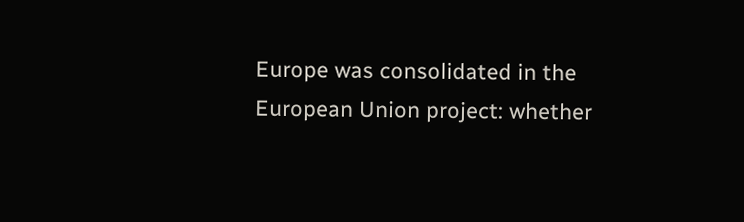Europe was consolidated in the European Union project: whether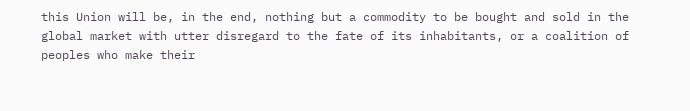this Union will be, in the end, nothing but a commodity to be bought and sold in the global market with utter disregard to the fate of its inhabitants, or a coalition of peoples who make their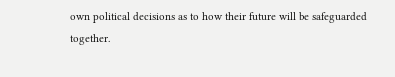own political decisions as to how their future will be safeguarded together.